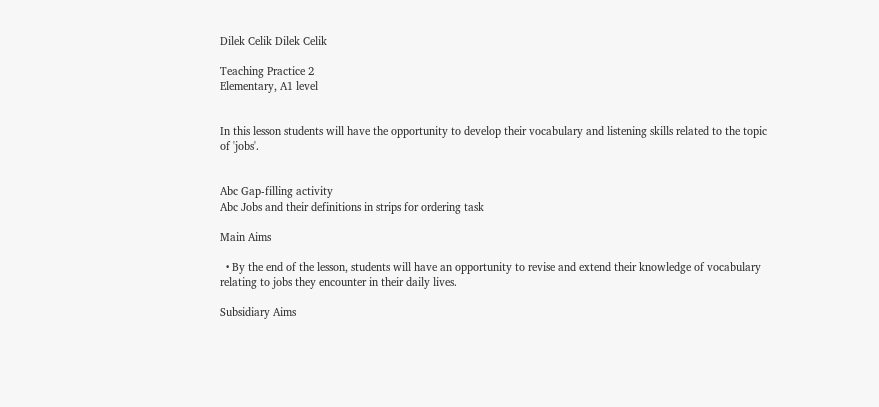Dilek Celik Dilek Celik

Teaching Practice 2
Elementary, A1 level


In this lesson students will have the opportunity to develop their vocabulary and listening skills related to the topic of 'jobs'.


Abc Gap-filling activity
Abc Jobs and their definitions in strips for ordering task

Main Aims

  • By the end of the lesson, students will have an opportunity to revise and extend their knowledge of vocabulary relating to jobs they encounter in their daily lives.

Subsidiary Aims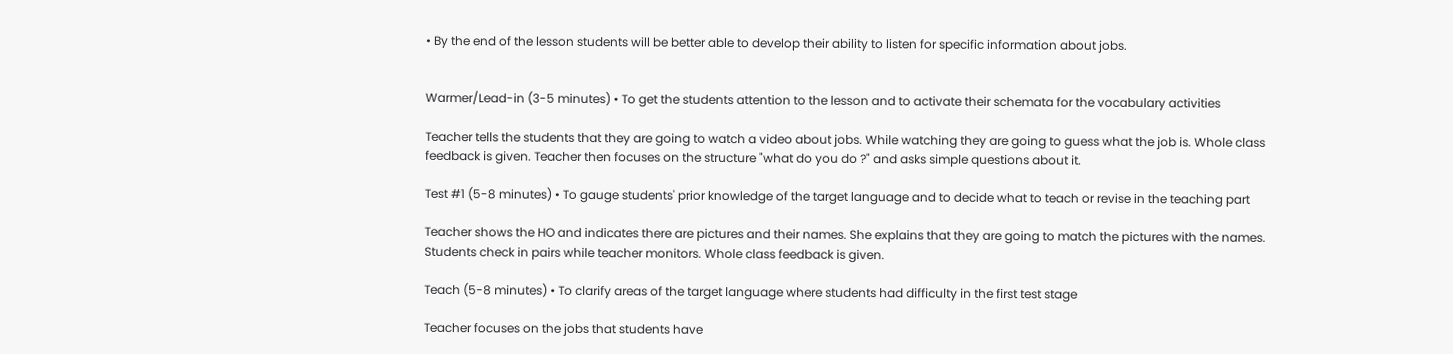• By the end of the lesson students will be better able to develop their ability to listen for specific information about jobs.


Warmer/Lead-in (3-5 minutes) • To get the students attention to the lesson and to activate their schemata for the vocabulary activities

Teacher tells the students that they are going to watch a video about jobs. While watching they are going to guess what the job is. Whole class feedback is given. Teacher then focuses on the structure "what do you do ?" and asks simple questions about it.

Test #1 (5-8 minutes) • To gauge students' prior knowledge of the target language and to decide what to teach or revise in the teaching part

Teacher shows the HO and indicates there are pictures and their names. She explains that they are going to match the pictures with the names. Students check in pairs while teacher monitors. Whole class feedback is given.

Teach (5-8 minutes) • To clarify areas of the target language where students had difficulty in the first test stage

Teacher focuses on the jobs that students have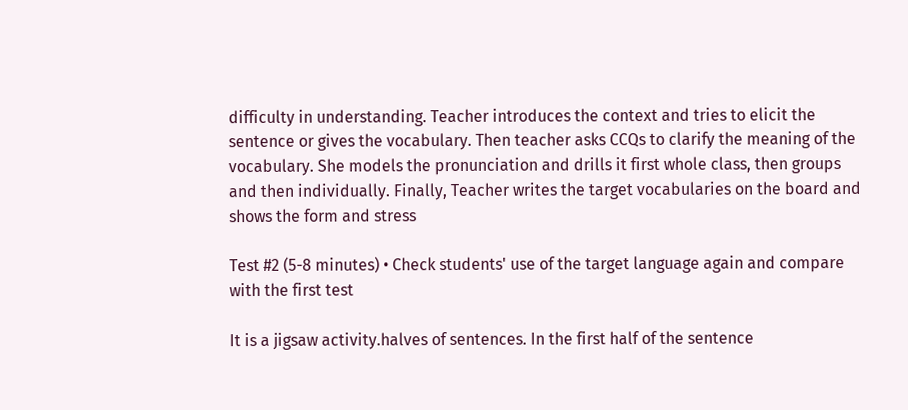difficulty in understanding. Teacher introduces the context and tries to elicit the sentence or gives the vocabulary. Then teacher asks CCQs to clarify the meaning of the vocabulary. She models the pronunciation and drills it first whole class, then groups and then individually. Finally, Teacher writes the target vocabularies on the board and shows the form and stress

Test #2 (5-8 minutes) • Check students' use of the target language again and compare with the first test

It is a jigsaw activity.halves of sentences. In the first half of the sentence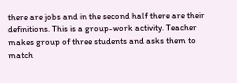there are jobs and in the second half there are their definitions. This is a group-work activity. Teacher makes group of three students and asks them to match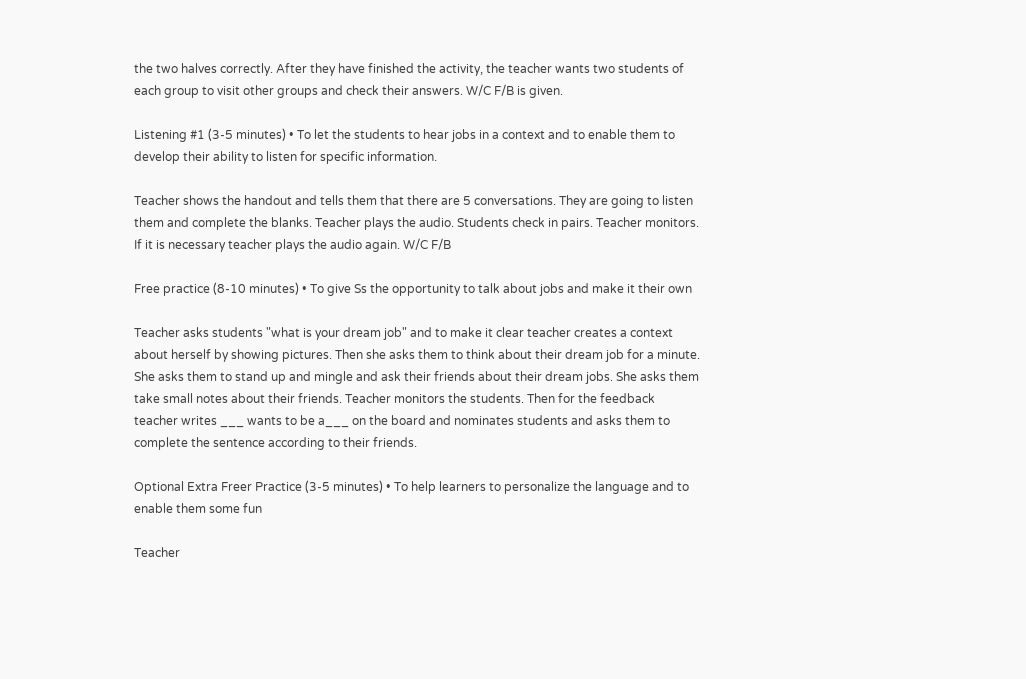the two halves correctly. After they have finished the activity, the teacher wants two students of each group to visit other groups and check their answers. W/C F/B is given.

Listening #1 (3-5 minutes) • To let the students to hear jobs in a context and to enable them to develop their ability to listen for specific information.

Teacher shows the handout and tells them that there are 5 conversations. They are going to listen them and complete the blanks. Teacher plays the audio. Students check in pairs. Teacher monitors. If it is necessary teacher plays the audio again. W/C F/B

Free practice (8-10 minutes) • To give Ss the opportunity to talk about jobs and make it their own

Teacher asks students "what is your dream job" and to make it clear teacher creates a context about herself by showing pictures. Then she asks them to think about their dream job for a minute. She asks them to stand up and mingle and ask their friends about their dream jobs. She asks them take small notes about their friends. Teacher monitors the students. Then for the feedback teacher writes ___ wants to be a___ on the board and nominates students and asks them to complete the sentence according to their friends.

Optional Extra Freer Practice (3-5 minutes) • To help learners to personalize the language and to enable them some fun

Teacher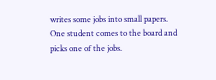writes some jobs into small papers. One student comes to the board and picks one of the jobs.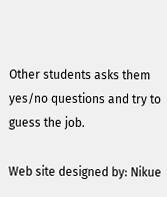Other students asks them yes/no questions and try to guess the job.

Web site designed by: Nikue